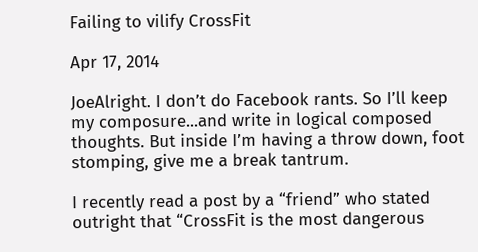Failing to vilify CrossFit

Apr 17, 2014

JoeAlright. I don’t do Facebook rants. So I’ll keep my composure...and write in logical composed thoughts. But inside I’m having a throw down, foot stomping, give me a break tantrum.

I recently read a post by a “friend” who stated outright that “CrossFit is the most dangerous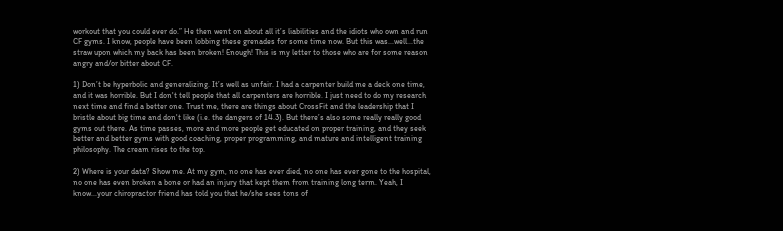workout that you could ever do.” He then went on about all it’s liabilities and the idiots who own and run CF gyms. I know, people have been lobbing these grenades for some time now. But this was...well...the straw upon which my back has been broken! Enough! This is my letter to those who are for some reason angry and/or bitter about CF.

1) Don’t be hyperbolic and generalizing. It’s well as unfair. I had a carpenter build me a deck one time, and it was horrible. But I don't tell people that all carpenters are horrible. I just need to do my research next time and find a better one. Trust me, there are things about CrossFit and the leadership that I bristle about big time and don't like (i.e. the dangers of 14.3). But there’s also some really really good gyms out there. As time passes, more and more people get educated on proper training, and they seek better and better gyms with good coaching, proper programming, and mature and intelligent training philosophy. The cream rises to the top.

2) Where is your data? Show me. At my gym, no one has ever died, no one has ever gone to the hospital, no one has even broken a bone or had an injury that kept them from training long term. Yeah, I know...your chiropractor friend has told you that he/she sees tons of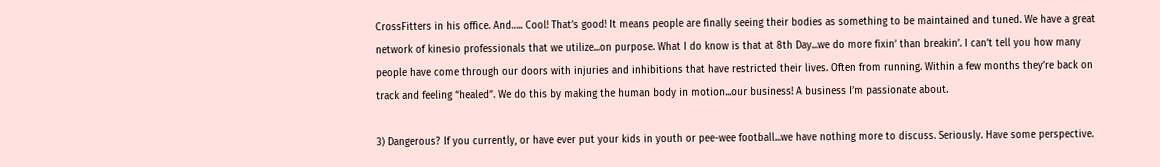CrossFitters in his office. And….. Cool! That’s good! It means people are finally seeing their bodies as something to be maintained and tuned. We have a great network of kinesio professionals that we utilize...on purpose. What I do know is that at 8th Day...we do more fixin’ than breakin’. I can’t tell you how many people have come through our doors with injuries and inhibitions that have restricted their lives. Often from running. Within a few months they’re back on track and feeling “healed”. We do this by making the human body in motion...our business! A business I’m passionate about.

3) Dangerous? If you currently, or have ever put your kids in youth or pee-wee football...we have nothing more to discuss. Seriously. Have some perspective.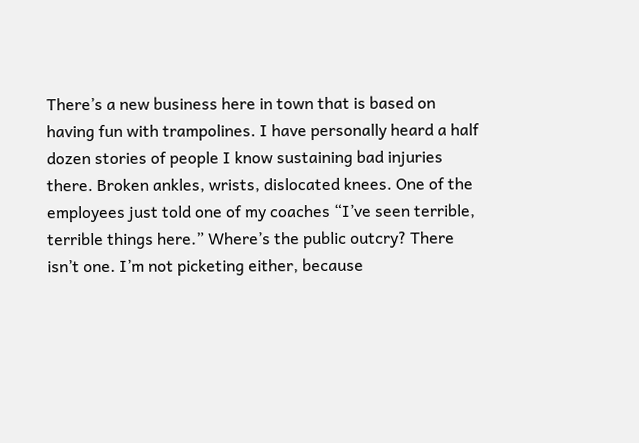There’s a new business here in town that is based on having fun with trampolines. I have personally heard a half dozen stories of people I know sustaining bad injuries there. Broken ankles, wrists, dislocated knees. One of the employees just told one of my coaches “I’ve seen terrible, terrible things here.” Where’s the public outcry? There isn’t one. I’m not picketing either, because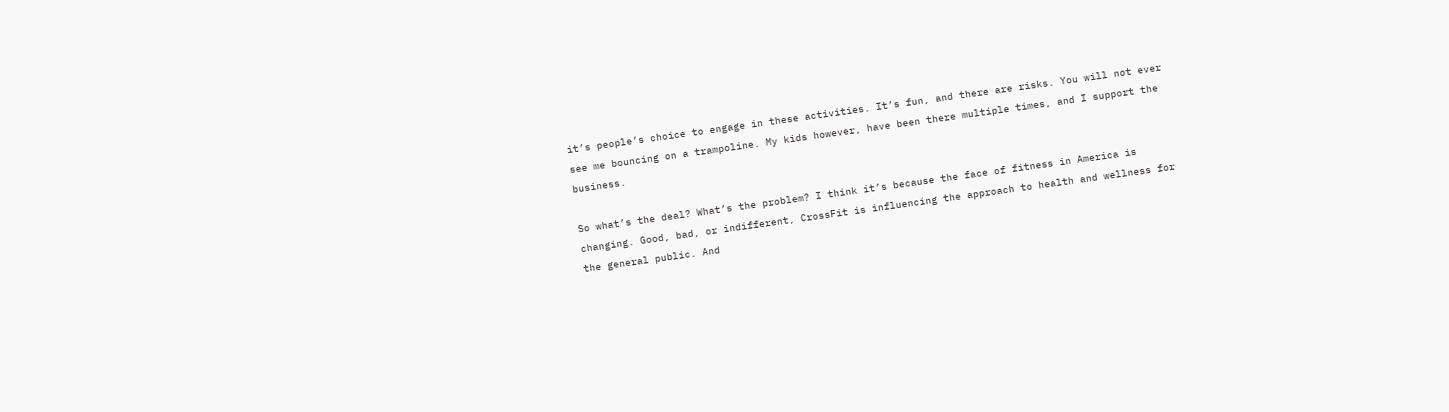it’s people’s choice to engage in these activities. It’s fun, and there are risks. You will not ever see me bouncing on a trampoline. My kids however, have been there multiple times, and I support the business.

So what’s the deal? What’s the problem? I think it’s because the face of fitness in America is changing. Good, bad, or indifferent, CrossFit is influencing the approach to health and wellness for the general public. And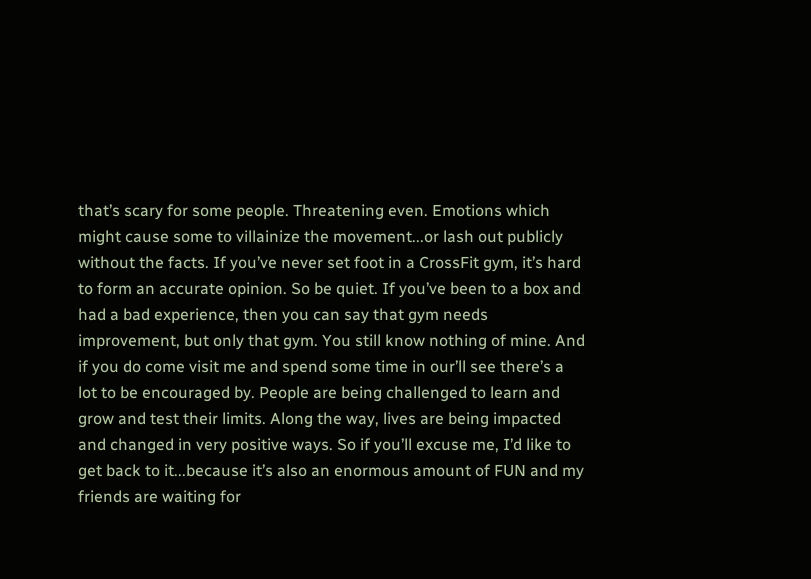that’s scary for some people. Threatening even. Emotions which might cause some to villainize the movement...or lash out publicly without the facts. If you’ve never set foot in a CrossFit gym, it’s hard to form an accurate opinion. So be quiet. If you’ve been to a box and had a bad experience, then you can say that gym needs improvement, but only that gym. You still know nothing of mine. And if you do come visit me and spend some time in our’ll see there’s a lot to be encouraged by. People are being challenged to learn and grow and test their limits. Along the way, lives are being impacted and changed in very positive ways. So if you’ll excuse me, I’d like to get back to it...because it’s also an enormous amount of FUN and my friends are waiting for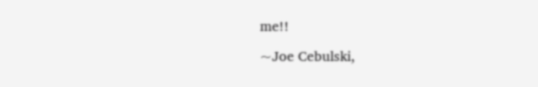me!!

~Joe Cebulski,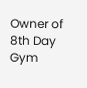Owner of 8th Day Gym